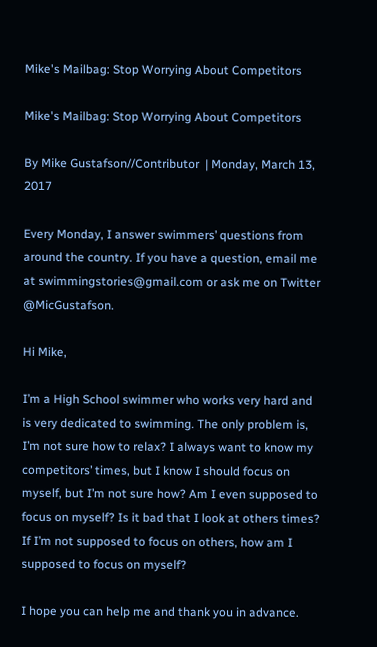Mike's Mailbag: Stop Worrying About Competitors

Mike's Mailbag: Stop Worrying About Competitors

By Mike Gustafson//Contributor  | Monday, March 13, 2017

Every Monday, I answer swimmers’ questions from around the country. If you have a question, email me at swimmingstories@gmail.com or ask me on Twitter @MicGustafson.

Hi Mike,

I’m a High School swimmer who works very hard and is very dedicated to swimming. The only problem is, I’m not sure how to relax? I always want to know my competitors’ times, but I know I should focus on myself, but I’m not sure how? Am I even supposed to focus on myself? Is it bad that I look at others times? If I’m not supposed to focus on others, how am I supposed to focus on myself?

I hope you can help me and thank you in advance.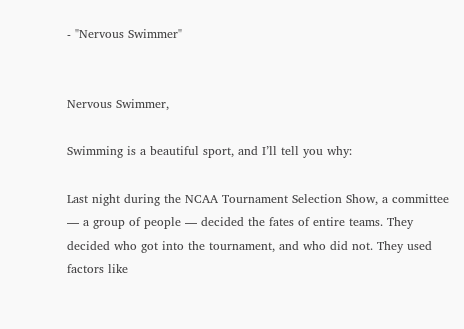- "Nervous Swimmer"


Nervous Swimmer,

Swimming is a beautiful sport, and I’ll tell you why:

Last night during the NCAA Tournament Selection Show, a committee — a group of people — decided the fates of entire teams. They decided who got into the tournament, and who did not. They used factors like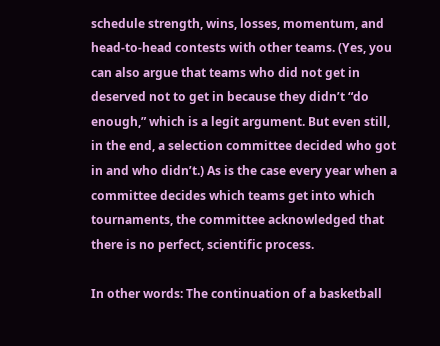schedule strength, wins, losses, momentum, and head-to-head contests with other teams. (Yes, you can also argue that teams who did not get in deserved not to get in because they didn’t “do enough,” which is a legit argument. But even still, in the end, a selection committee decided who got in and who didn’t.) As is the case every year when a committee decides which teams get into which tournaments, the committee acknowledged that there is no perfect, scientific process.

In other words: The continuation of a basketball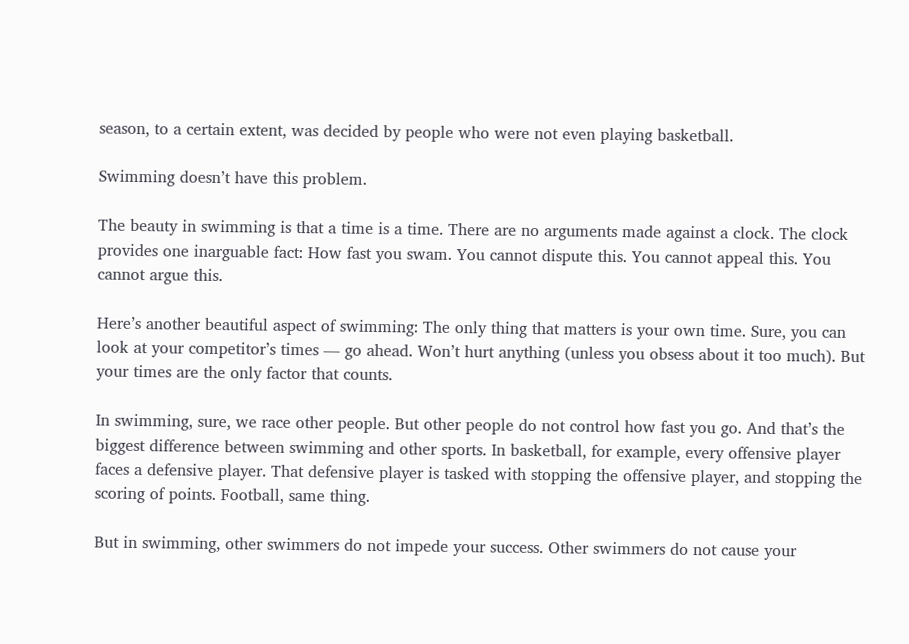season, to a certain extent, was decided by people who were not even playing basketball.

Swimming doesn’t have this problem.

The beauty in swimming is that a time is a time. There are no arguments made against a clock. The clock provides one inarguable fact: How fast you swam. You cannot dispute this. You cannot appeal this. You cannot argue this.

Here’s another beautiful aspect of swimming: The only thing that matters is your own time. Sure, you can look at your competitor’s times — go ahead. Won’t hurt anything (unless you obsess about it too much). But your times are the only factor that counts.

In swimming, sure, we race other people. But other people do not control how fast you go. And that’s the biggest difference between swimming and other sports. In basketball, for example, every offensive player faces a defensive player. That defensive player is tasked with stopping the offensive player, and stopping the scoring of points. Football, same thing.

But in swimming, other swimmers do not impede your success. Other swimmers do not cause your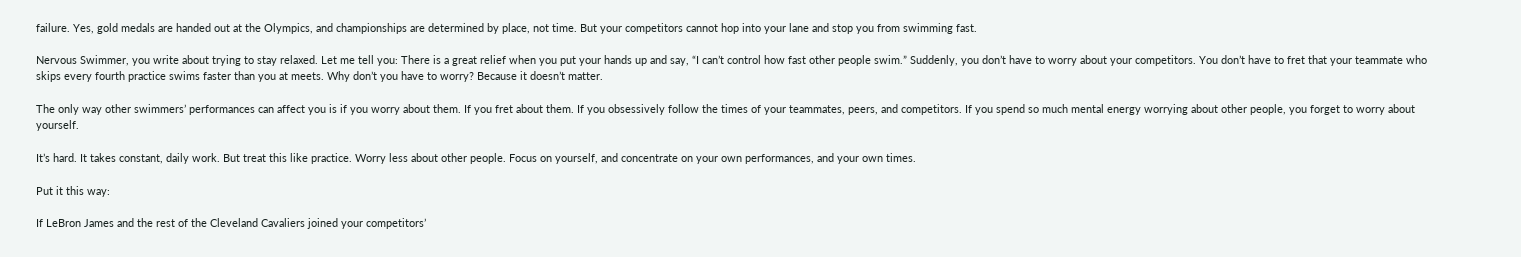failure. Yes, gold medals are handed out at the Olympics, and championships are determined by place, not time. But your competitors cannot hop into your lane and stop you from swimming fast.

Nervous Swimmer, you write about trying to stay relaxed. Let me tell you: There is a great relief when you put your hands up and say, “I can’t control how fast other people swim.” Suddenly, you don’t have to worry about your competitors. You don’t have to fret that your teammate who skips every fourth practice swims faster than you at meets. Why don’t you have to worry? Because it doesn’t matter.

The only way other swimmers’ performances can affect you is if you worry about them. If you fret about them. If you obsessively follow the times of your teammates, peers, and competitors. If you spend so much mental energy worrying about other people, you forget to worry about yourself.

It’s hard. It takes constant, daily work. But treat this like practice. Worry less about other people. Focus on yourself, and concentrate on your own performances, and your own times.

Put it this way:

If LeBron James and the rest of the Cleveland Cavaliers joined your competitors’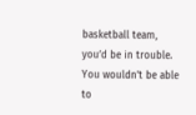basketball team, you’d be in trouble. You wouldn’t be able to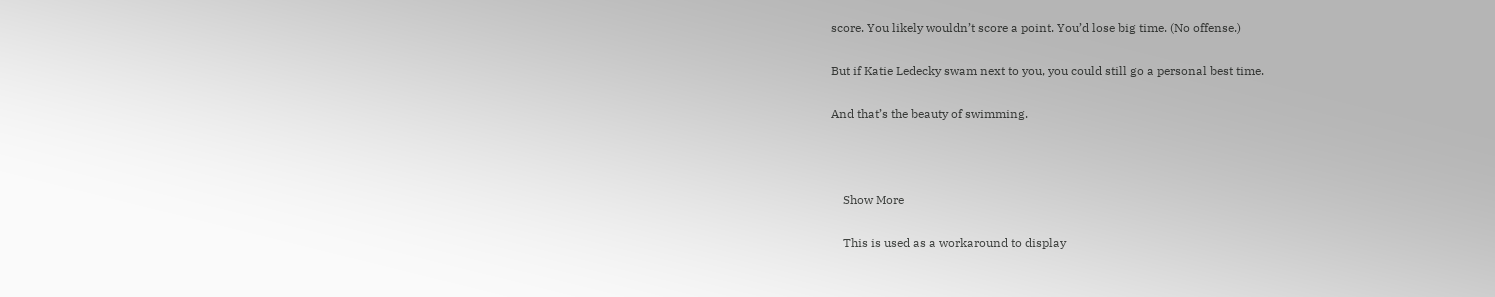score. You likely wouldn’t score a point. You’d lose big time. (No offense.)

But if Katie Ledecky swam next to you, you could still go a personal best time.

And that’s the beauty of swimming.



    Show More

    This is used as a workaround to display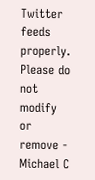Twitter feeds properly. Please do not modify or remove - Michael C